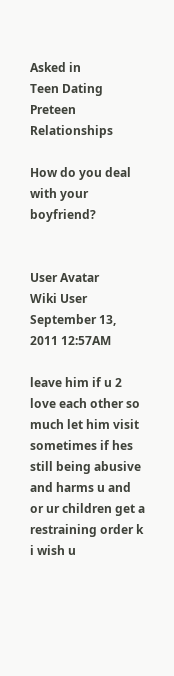Asked in
Teen Dating
Preteen Relationships

How do you deal with your boyfriend?


User Avatar
Wiki User
September 13, 2011 12:57AM

leave him if u 2 love each other so much let him visit sometimes if hes still being abusive and harms u and or ur children get a restraining order k i wish u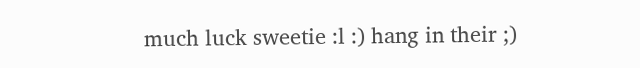much luck sweetie :l :) hang in their ;)